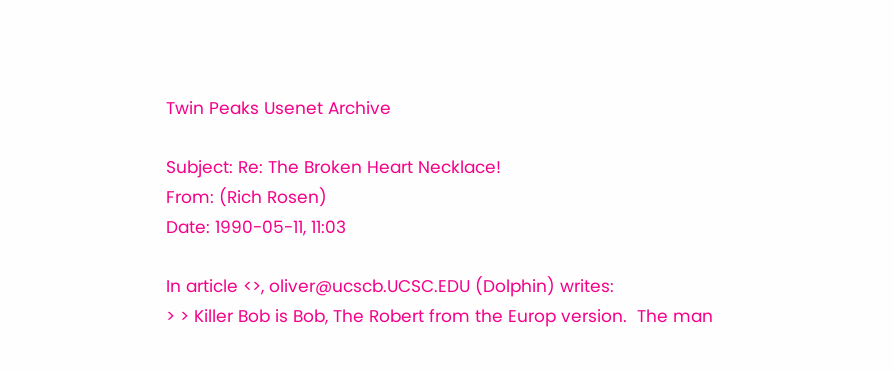Twin Peaks Usenet Archive

Subject: Re: The Broken Heart Necklace!
From: (Rich Rosen)
Date: 1990-05-11, 11:03

In article <>, oliver@ucscb.UCSC.EDU (Dolphin) writes:
> > Killer Bob is Bob, The Robert from the Europ version.  The man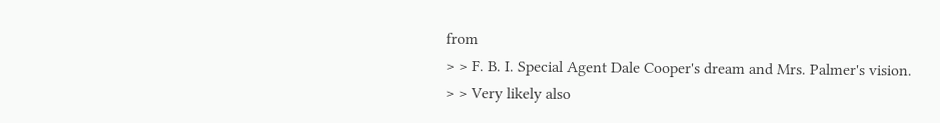from
> > F. B. I. Special Agent Dale Cooper's dream and Mrs. Palmer's vision.
> > Very likely also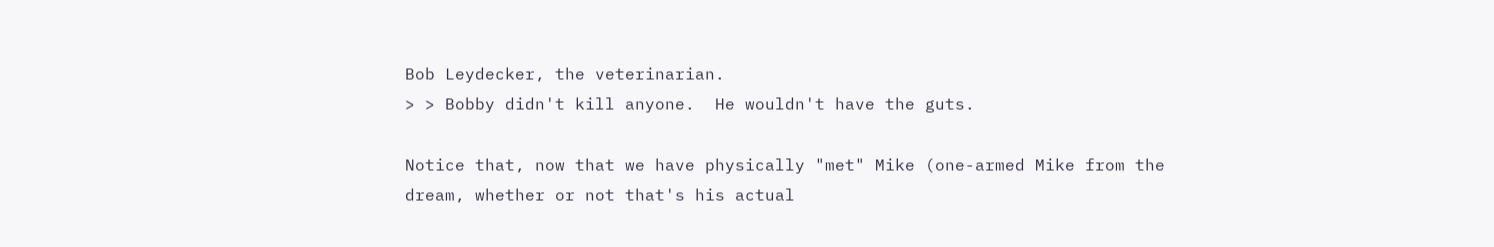Bob Leydecker, the veterinarian.
> > Bobby didn't kill anyone.  He wouldn't have the guts.

Notice that, now that we have physically "met" Mike (one-armed Mike from the
dream, whether or not that's his actual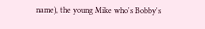name), the young Mike who's Bobby's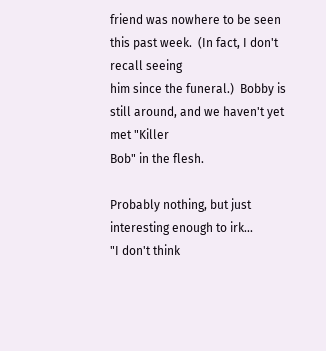friend was nowhere to be seen this past week.  (In fact, I don't recall seeing
him since the funeral.)  Bobby is still around, and we haven't yet met "Killer
Bob" in the flesh.

Probably nothing, but just interesting enough to irk...
"I don't think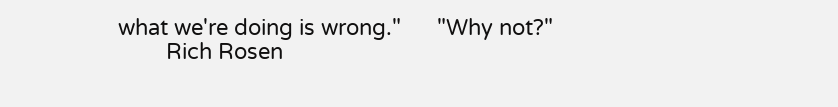what we're doing is wrong."      "Why not?"
        Rich Rosen